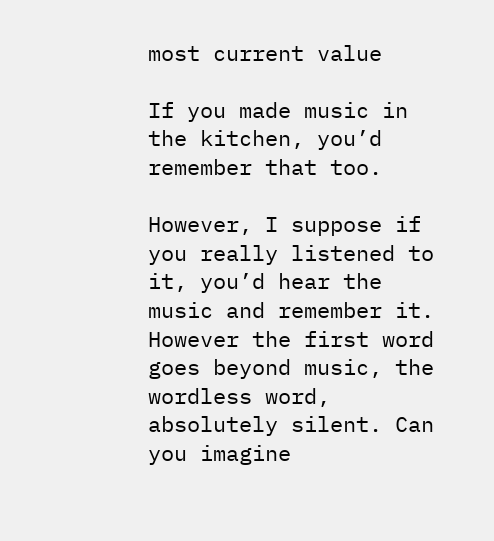most current value

If you made music in the kitchen, you’d remember that too.

However, I suppose if you really listened to it, you’d hear the music and remember it. However the first word goes beyond music, the wordless word, absolutely silent. Can you imagine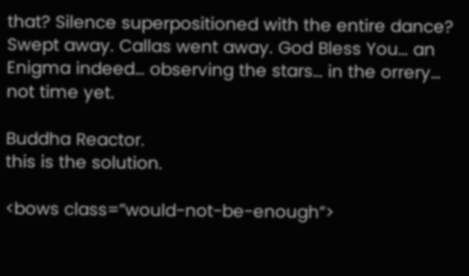that? Silence superpositioned with the entire dance? Swept away. Callas went away. God Bless You… an Enigma indeed… observing the stars… in the orrery… not time yet.

Buddha Reactor.
this is the solution.

<bows class=”would-not-be-enough”>